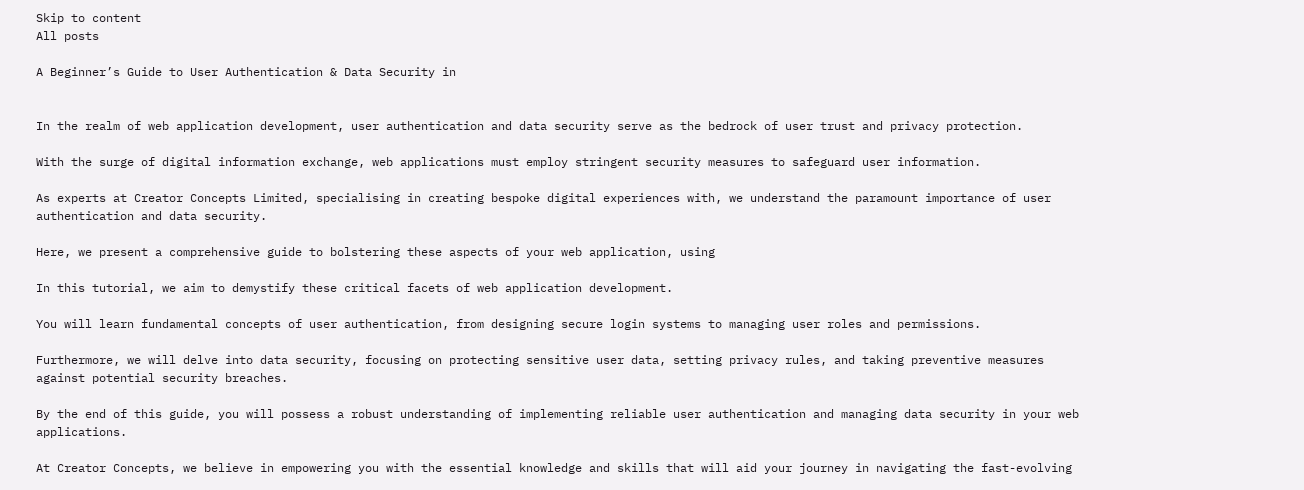Skip to content
All posts

A Beginner’s Guide to User Authentication & Data Security in


In the realm of web application development, user authentication and data security serve as the bedrock of user trust and privacy protection.

With the surge of digital information exchange, web applications must employ stringent security measures to safeguard user information.

As experts at Creator Concepts Limited, specialising in creating bespoke digital experiences with, we understand the paramount importance of user authentication and data security.

Here, we present a comprehensive guide to bolstering these aspects of your web application, using

In this tutorial, we aim to demystify these critical facets of web application development.

You will learn fundamental concepts of user authentication, from designing secure login systems to managing user roles and permissions.

Furthermore, we will delve into data security, focusing on protecting sensitive user data, setting privacy rules, and taking preventive measures against potential security breaches.

By the end of this guide, you will possess a robust understanding of implementing reliable user authentication and managing data security in your web applications.

At Creator Concepts, we believe in empowering you with the essential knowledge and skills that will aid your journey in navigating the fast-evolving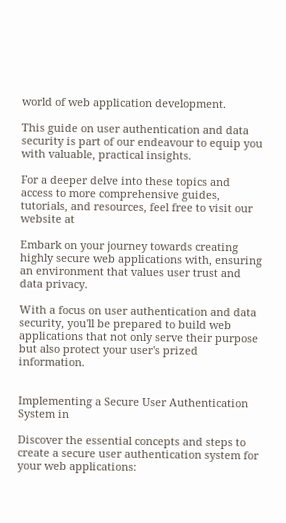world of web application development.

This guide on user authentication and data security is part of our endeavour to equip you with valuable, practical insights.

For a deeper delve into these topics and access to more comprehensive guides, tutorials, and resources, feel free to visit our website at

Embark on your journey towards creating highly secure web applications with, ensuring an environment that values user trust and data privacy.

With a focus on user authentication and data security, you'll be prepared to build web applications that not only serve their purpose but also protect your user's prized information.


Implementing a Secure User Authentication System in

Discover the essential concepts and steps to create a secure user authentication system for your web applications: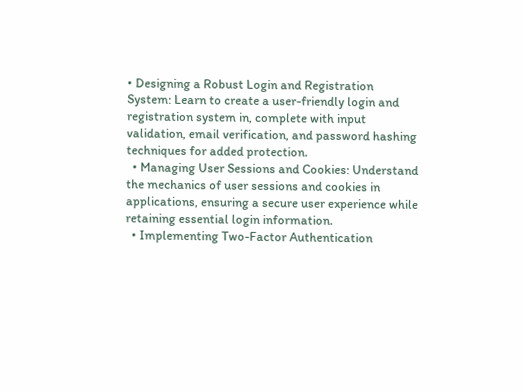• Designing a Robust Login and Registration System: Learn to create a user-friendly login and registration system in, complete with input validation, email verification, and password hashing techniques for added protection.
  • Managing User Sessions and Cookies: Understand the mechanics of user sessions and cookies in applications, ensuring a secure user experience while retaining essential login information.
  • Implementing Two-Factor Authentication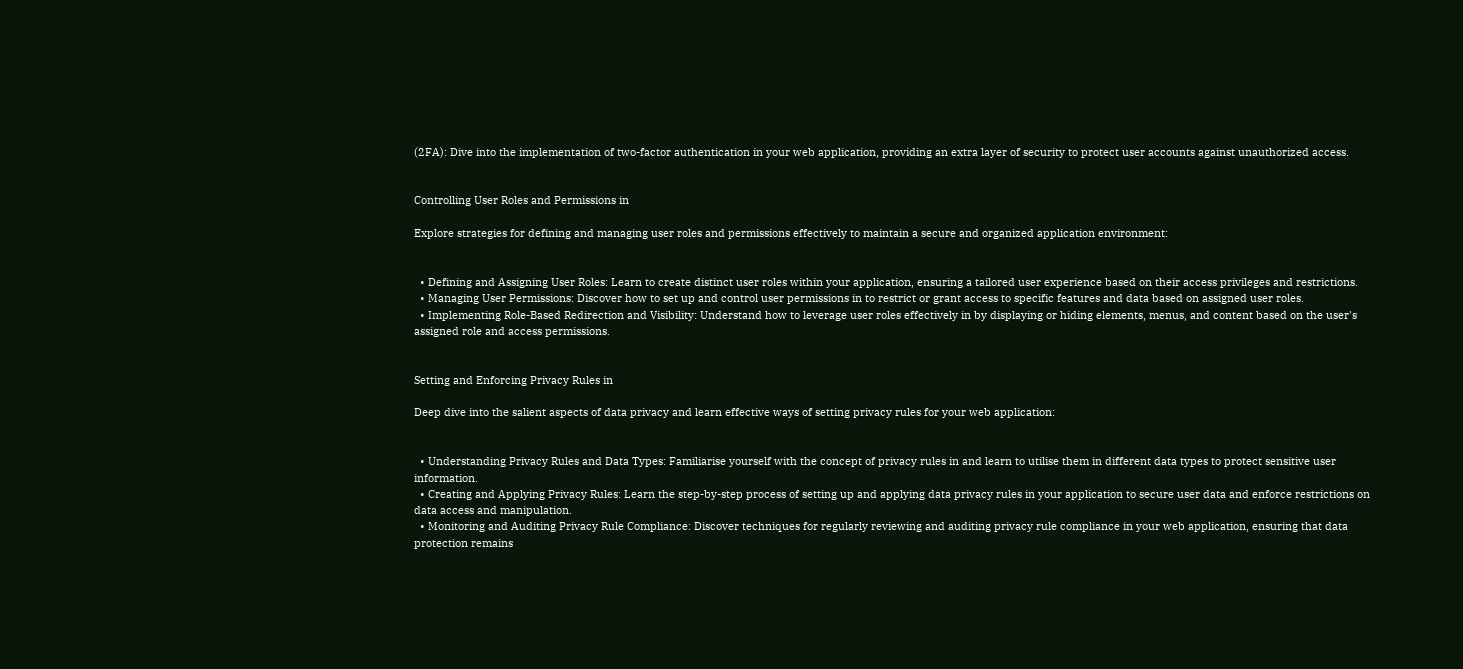(2FA): Dive into the implementation of two-factor authentication in your web application, providing an extra layer of security to protect user accounts against unauthorized access.


Controlling User Roles and Permissions in

Explore strategies for defining and managing user roles and permissions effectively to maintain a secure and organized application environment:


  • Defining and Assigning User Roles: Learn to create distinct user roles within your application, ensuring a tailored user experience based on their access privileges and restrictions.
  • Managing User Permissions: Discover how to set up and control user permissions in to restrict or grant access to specific features and data based on assigned user roles.
  • Implementing Role-Based Redirection and Visibility: Understand how to leverage user roles effectively in by displaying or hiding elements, menus, and content based on the user's assigned role and access permissions.


Setting and Enforcing Privacy Rules in

Deep dive into the salient aspects of data privacy and learn effective ways of setting privacy rules for your web application:


  • Understanding Privacy Rules and Data Types: Familiarise yourself with the concept of privacy rules in and learn to utilise them in different data types to protect sensitive user information.
  • Creating and Applying Privacy Rules: Learn the step-by-step process of setting up and applying data privacy rules in your application to secure user data and enforce restrictions on data access and manipulation.
  • Monitoring and Auditing Privacy Rule Compliance: Discover techniques for regularly reviewing and auditing privacy rule compliance in your web application, ensuring that data protection remains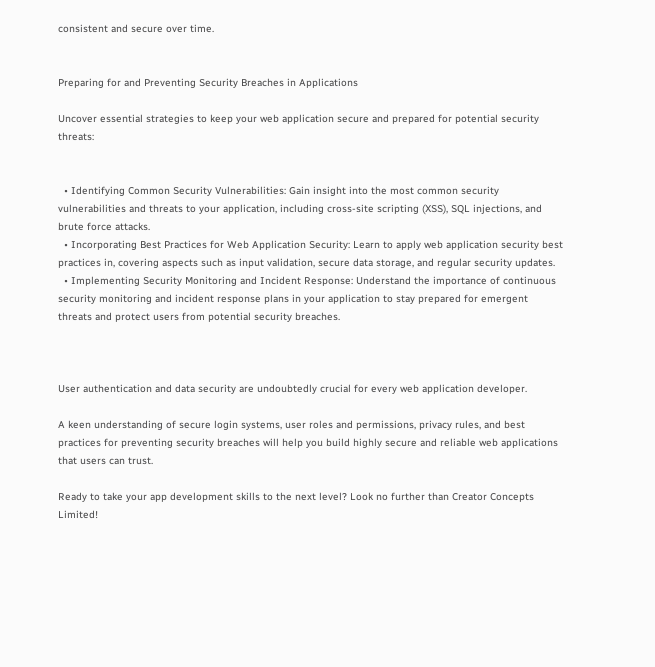consistent and secure over time.


Preparing for and Preventing Security Breaches in Applications

Uncover essential strategies to keep your web application secure and prepared for potential security threats:


  • Identifying Common Security Vulnerabilities: Gain insight into the most common security vulnerabilities and threats to your application, including cross-site scripting (XSS), SQL injections, and brute force attacks.
  • Incorporating Best Practices for Web Application Security: Learn to apply web application security best practices in, covering aspects such as input validation, secure data storage, and regular security updates.
  • Implementing Security Monitoring and Incident Response: Understand the importance of continuous security monitoring and incident response plans in your application to stay prepared for emergent threats and protect users from potential security breaches.



User authentication and data security are undoubtedly crucial for every web application developer.

A keen understanding of secure login systems, user roles and permissions, privacy rules, and best practices for preventing security breaches will help you build highly secure and reliable web applications that users can trust.

Ready to take your app development skills to the next level? Look no further than Creator Concepts Limited!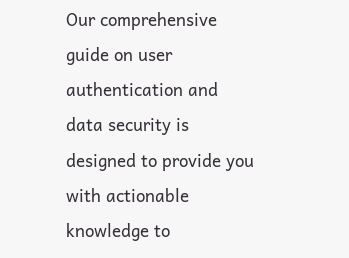Our comprehensive guide on user authentication and data security is designed to provide you with actionable knowledge to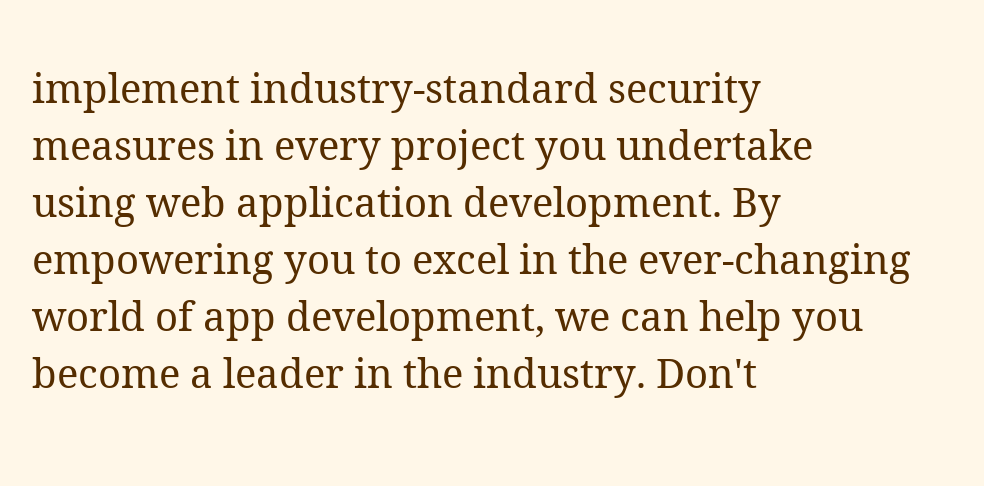implement industry-standard security measures in every project you undertake using web application development. By empowering you to excel in the ever-changing world of app development, we can help you become a leader in the industry. Don't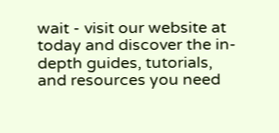wait - visit our website at today and discover the in-depth guides, tutorials, and resources you need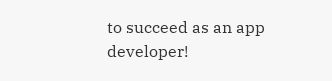to succeed as an app developer!